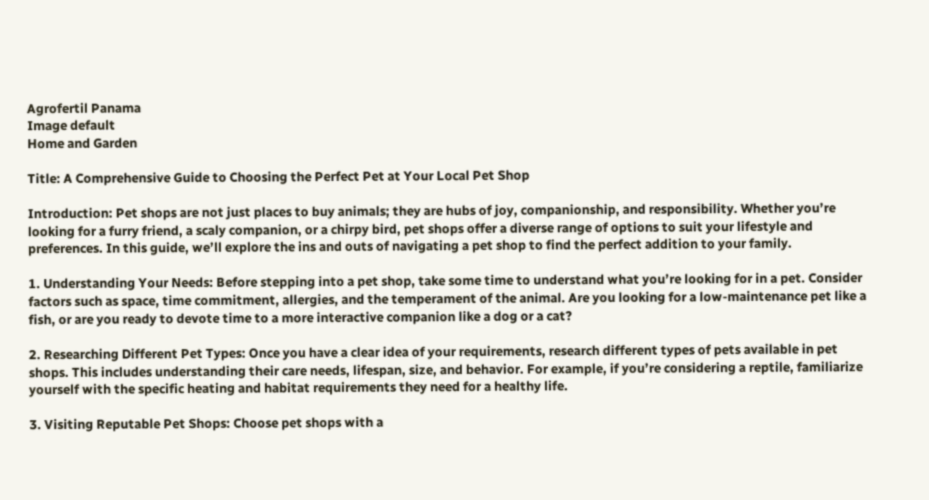Agrofertil Panama
Image default
Home and Garden

Title: A Comprehensive Guide to Choosing the Perfect Pet at Your Local Pet Shop

Introduction: Pet shops are not just places to buy animals; they are hubs of joy, companionship, and responsibility. Whether you’re looking for a furry friend, a scaly companion, or a chirpy bird, pet shops offer a diverse range of options to suit your lifestyle and preferences. In this guide, we’ll explore the ins and outs of navigating a pet shop to find the perfect addition to your family.

1. Understanding Your Needs: Before stepping into a pet shop, take some time to understand what you’re looking for in a pet. Consider factors such as space, time commitment, allergies, and the temperament of the animal. Are you looking for a low-maintenance pet like a fish, or are you ready to devote time to a more interactive companion like a dog or a cat?

2. Researching Different Pet Types: Once you have a clear idea of your requirements, research different types of pets available in pet shops. This includes understanding their care needs, lifespan, size, and behavior. For example, if you’re considering a reptile, familiarize yourself with the specific heating and habitat requirements they need for a healthy life.

3. Visiting Reputable Pet Shops: Choose pet shops with a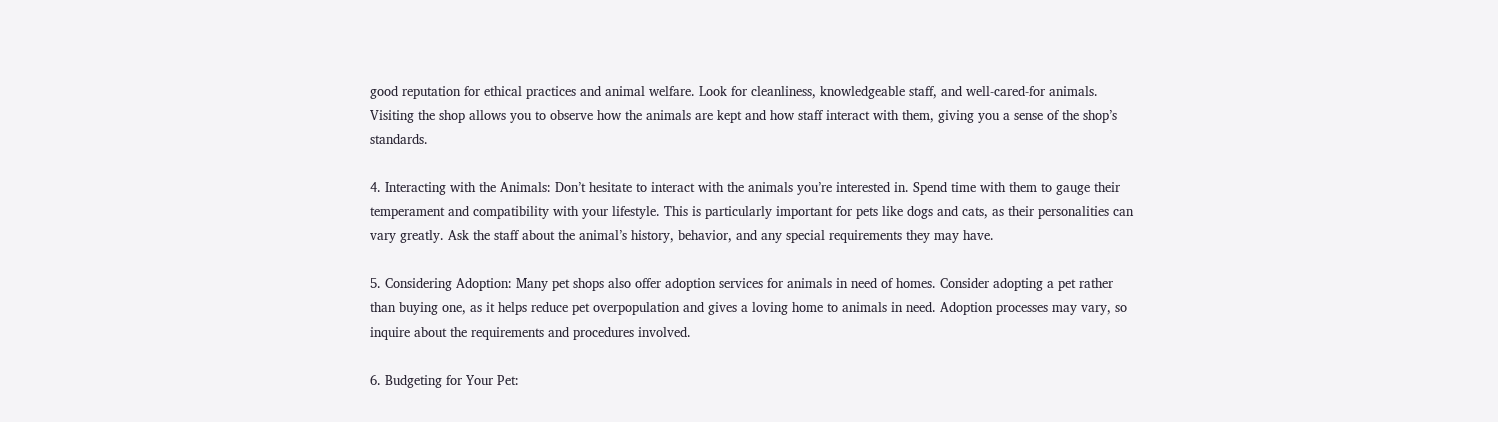good reputation for ethical practices and animal welfare. Look for cleanliness, knowledgeable staff, and well-cared-for animals. Visiting the shop allows you to observe how the animals are kept and how staff interact with them, giving you a sense of the shop’s standards.

4. Interacting with the Animals: Don’t hesitate to interact with the animals you’re interested in. Spend time with them to gauge their temperament and compatibility with your lifestyle. This is particularly important for pets like dogs and cats, as their personalities can vary greatly. Ask the staff about the animal’s history, behavior, and any special requirements they may have.

5. Considering Adoption: Many pet shops also offer adoption services for animals in need of homes. Consider adopting a pet rather than buying one, as it helps reduce pet overpopulation and gives a loving home to animals in need. Adoption processes may vary, so inquire about the requirements and procedures involved.

6. Budgeting for Your Pet: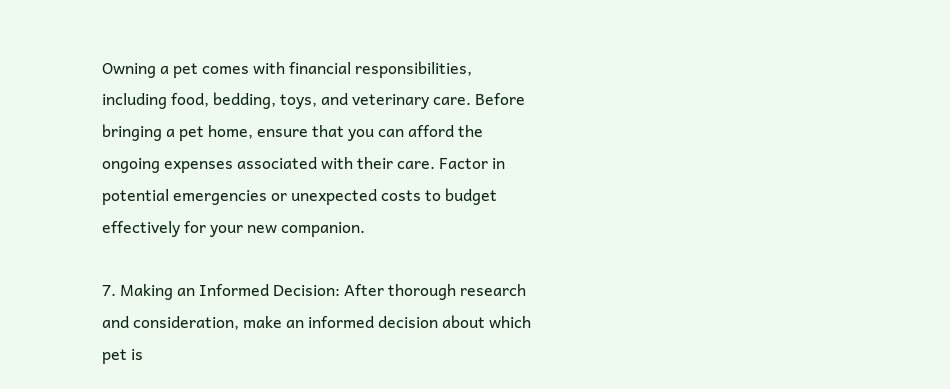Owning a pet comes with financial responsibilities, including food, bedding, toys, and veterinary care. Before bringing a pet home, ensure that you can afford the ongoing expenses associated with their care. Factor in potential emergencies or unexpected costs to budget effectively for your new companion.

7. Making an Informed Decision: After thorough research and consideration, make an informed decision about which pet is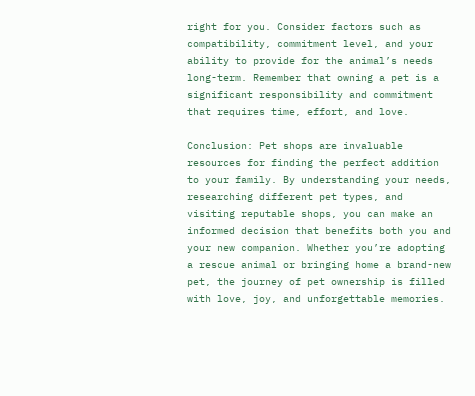right for you. Consider factors such as compatibility, commitment level, and your ability to provide for the animal’s needs long-term. Remember that owning a pet is a significant responsibility and commitment that requires time, effort, and love.

Conclusion: Pet shops are invaluable resources for finding the perfect addition to your family. By understanding your needs, researching different pet types, and visiting reputable shops, you can make an informed decision that benefits both you and your new companion. Whether you’re adopting a rescue animal or bringing home a brand-new pet, the journey of pet ownership is filled with love, joy, and unforgettable memories.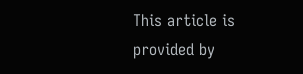This article is provided by